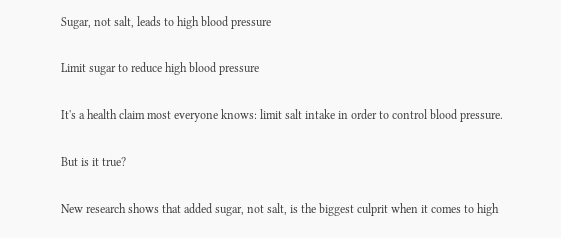Sugar, not salt, leads to high blood pressure

Limit sugar to reduce high blood pressure

It's a health claim most everyone knows: limit salt intake in order to control blood pressure.

But is it true?

New research shows that added sugar, not salt, is the biggest culprit when it comes to high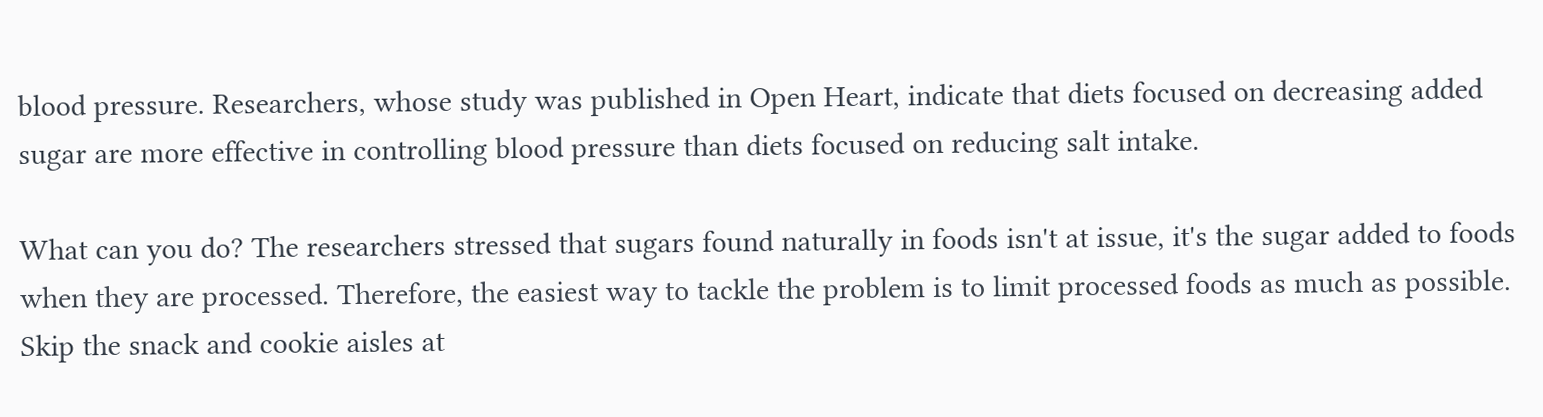blood pressure. Researchers, whose study was published in Open Heart, indicate that diets focused on decreasing added sugar are more effective in controlling blood pressure than diets focused on reducing salt intake.

What can you do? The researchers stressed that sugars found naturally in foods isn't at issue, it's the sugar added to foods when they are processed. Therefore, the easiest way to tackle the problem is to limit processed foods as much as possible. Skip the snack and cookie aisles at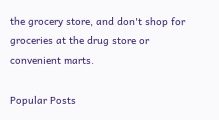the grocery store, and don't shop for groceries at the drug store or convenient marts.

Popular Posts